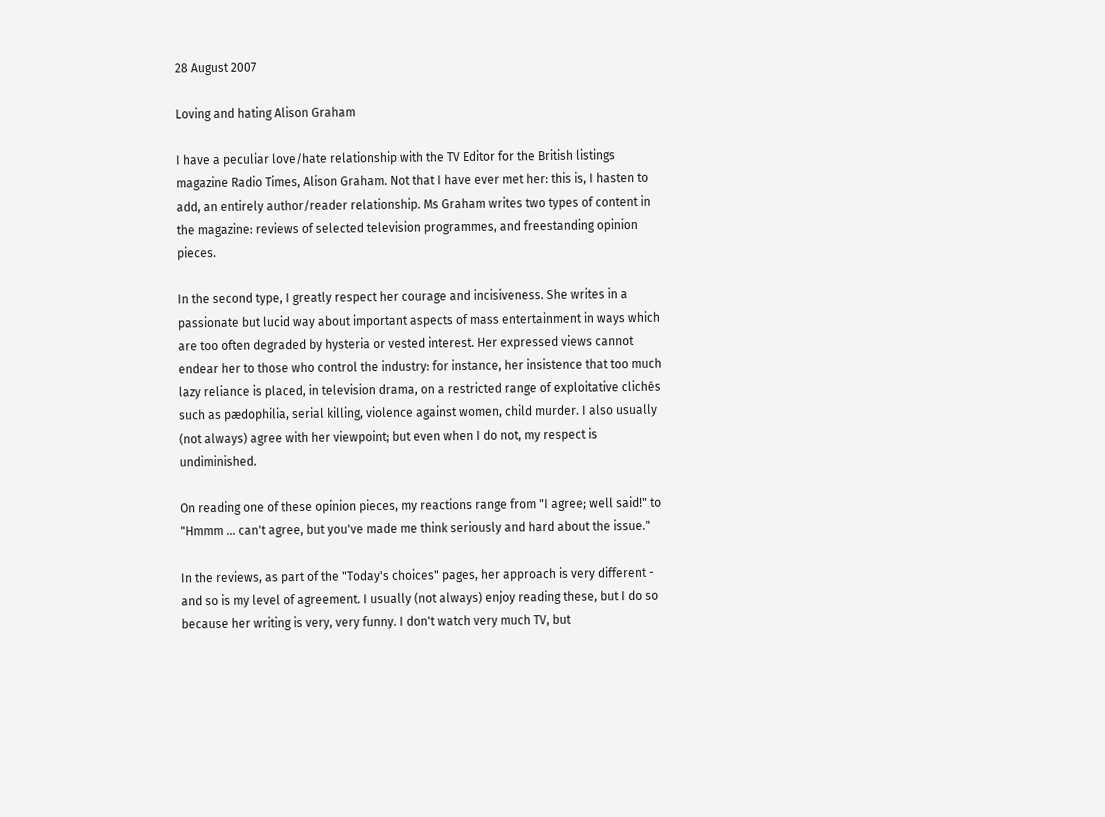28 August 2007

Loving and hating Alison Graham

I have a peculiar love/hate relationship with the TV Editor for the British listings magazine Radio Times, Alison Graham. Not that I have ever met her: this is, I hasten to add, an entirely author/reader relationship. Ms Graham writes two types of content in the magazine: reviews of selected television programmes, and freestanding opinion pieces.

In the second type, I greatly respect her courage and incisiveness. She writes in a passionate but lucid way about important aspects of mass entertainment in ways which are too often degraded by hysteria or vested interest. Her expressed views cannot endear her to those who control the industry: for instance, her insistence that too much lazy reliance is placed, in television drama, on a restricted range of exploitative clichés such as pædophilia, serial killing, violence against women, child murder. I also usually (not always) agree with her viewpoint; but even when I do not, my respect is undiminished.

On reading one of these opinion pieces, my reactions range from "I agree; well said!" to "Hmmm ... can't agree, but you've made me think seriously and hard about the issue."

In the reviews, as part of the "Today's choices" pages, her approach is very different - and so is my level of agreement. I usually (not always) enjoy reading these, but I do so because her writing is very, very funny. I don't watch very much TV, but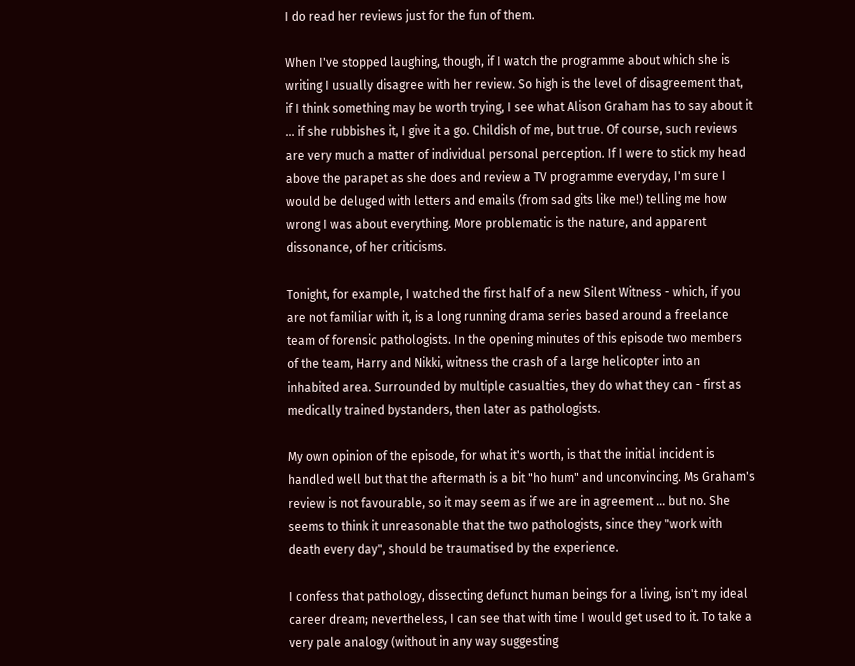I do read her reviews just for the fun of them.

When I've stopped laughing, though, if I watch the programme about which she is writing I usually disagree with her review. So high is the level of disagreement that, if I think something may be worth trying, I see what Alison Graham has to say about it ... if she rubbishes it, I give it a go. Childish of me, but true. Of course, such reviews are very much a matter of individual personal perception. If I were to stick my head above the parapet as she does and review a TV programme everyday, I'm sure I would be deluged with letters and emails (from sad gits like me!) telling me how wrong I was about everything. More problematic is the nature, and apparent dissonance, of her criticisms.

Tonight, for example, I watched the first half of a new Silent Witness - which, if you are not familiar with it, is a long running drama series based around a freelance team of forensic pathologists. In the opening minutes of this episode two members of the team, Harry and Nikki, witness the crash of a large helicopter into an inhabited area. Surrounded by multiple casualties, they do what they can - first as medically trained bystanders, then later as pathologists.

My own opinion of the episode, for what it's worth, is that the initial incident is handled well but that the aftermath is a bit "ho hum" and unconvincing. Ms Graham's review is not favourable, so it may seem as if we are in agreement ... but no. She seems to think it unreasonable that the two pathologists, since they "work with death every day", should be traumatised by the experience.

I confess that pathology, dissecting defunct human beings for a living, isn't my ideal career dream; nevertheless, I can see that with time I would get used to it. To take a very pale analogy (without in any way suggesting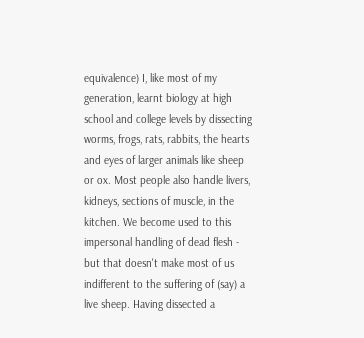equivalence) I, like most of my generation, learnt biology at high school and college levels by dissecting worms, frogs, rats, rabbits, the hearts and eyes of larger animals like sheep or ox. Most people also handle livers, kidneys, sections of muscle, in the kitchen. We become used to this impersonal handling of dead flesh - but that doesn't make most of us indifferent to the suffering of (say) a live sheep. Having dissected a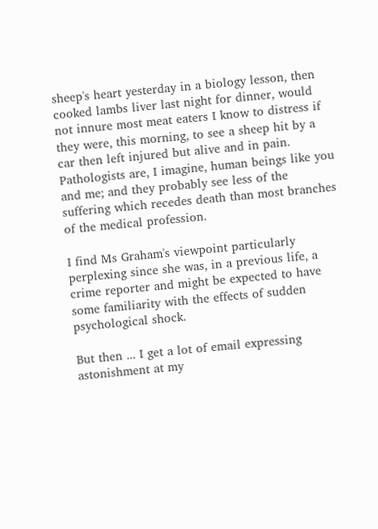sheep's heart yesterday in a biology lesson, then cooked lambs liver last night for dinner, would not innure most meat eaters I know to distress if they were, this morning, to see a sheep hit by a car then left injured but alive and in pain. Pathologists are, I imagine, human beings like you and me; and they probably see less of the suffering which recedes death than most branches of the medical profession.

I find Ms Graham's viewpoint particularly perplexing since she was, in a previous life, a crime reporter and might be expected to have some familiarity with the effects of sudden psychological shock.

But then ... I get a lot of email expressing astonishment at my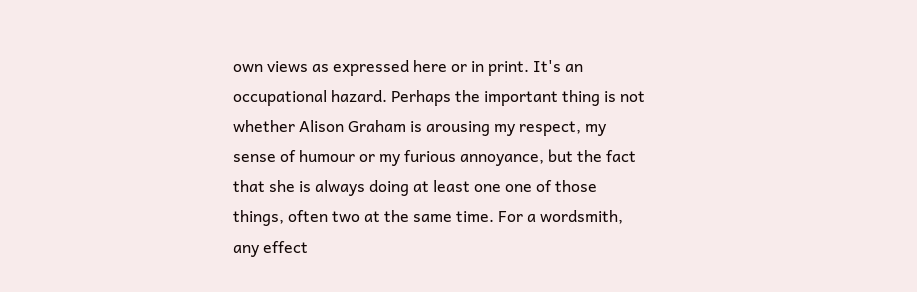own views as expressed here or in print. It's an occupational hazard. Perhaps the important thing is not whether Alison Graham is arousing my respect, my sense of humour or my furious annoyance, but the fact that she is always doing at least one one of those things, often two at the same time. For a wordsmith, any effect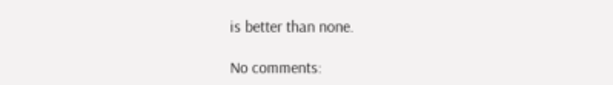is better than none.

No comments: